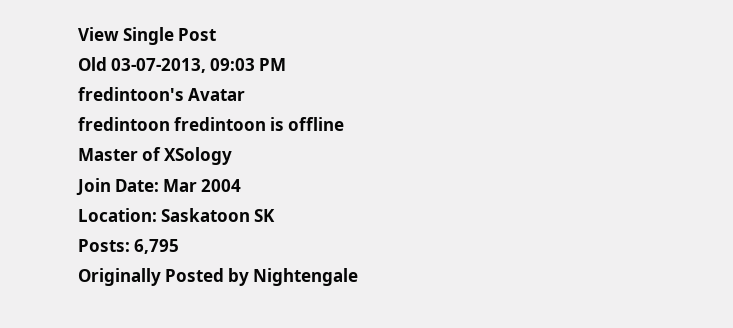View Single Post
Old 03-07-2013, 09:03 PM
fredintoon's Avatar
fredintoon fredintoon is offline
Master of XSology
Join Date: Mar 2004
Location: Saskatoon SK
Posts: 6,795
Originally Posted by Nightengale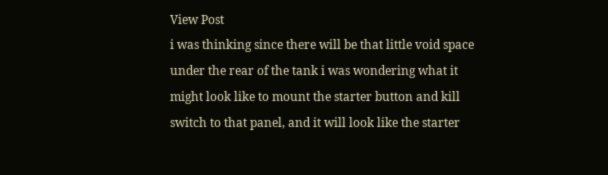View Post
i was thinking since there will be that little void space under the rear of the tank i was wondering what it might look like to mount the starter button and kill switch to that panel, and it will look like the starter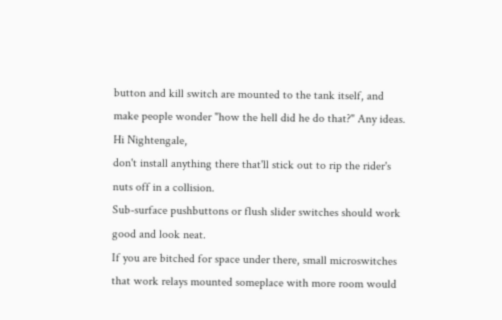button and kill switch are mounted to the tank itself, and make people wonder "how the hell did he do that?" Any ideas.
Hi Nightengale,
don't install anything there that'll stick out to rip the rider's nuts off in a collision.
Sub-surface pushbuttons or flush slider switches should work good and look neat.
If you are bitched for space under there, small microswitches that work relays mounted someplace with more room would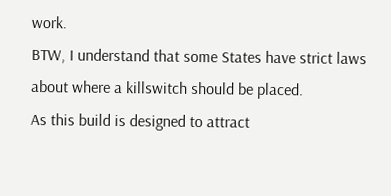work.
BTW, I understand that some States have strict laws about where a killswitch should be placed.
As this build is designed to attract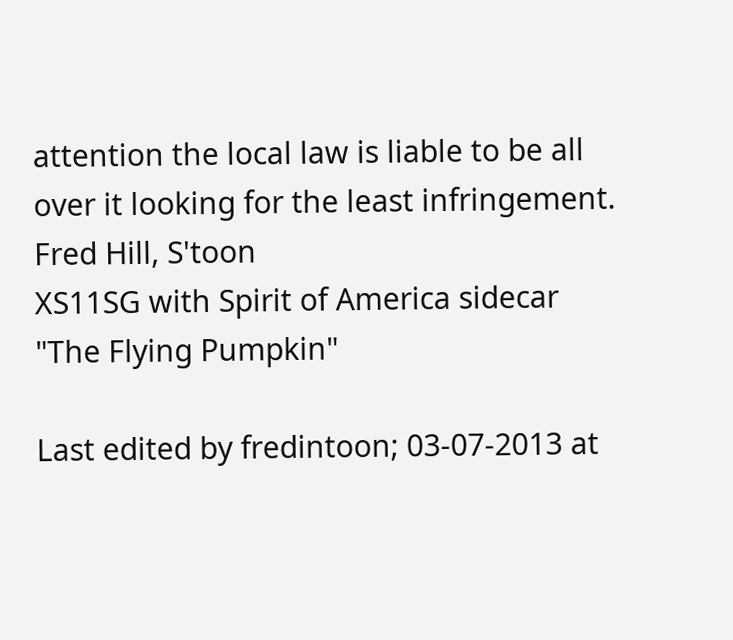attention the local law is liable to be all over it looking for the least infringement.
Fred Hill, S'toon
XS11SG with Spirit of America sidecar
"The Flying Pumpkin"

Last edited by fredintoon; 03-07-2013 at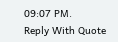09:07 PM.
Reply With Quote